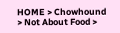HOME > Chowhound > Not About Food >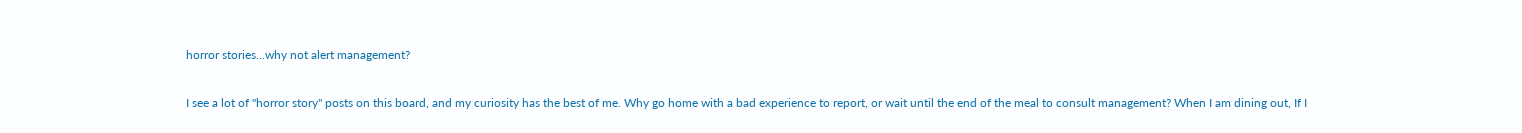horror stories...why not alert management?

I see a lot of "horror story" posts on this board, and my curiosity has the best of me. Why go home with a bad experience to report, or wait until the end of the meal to consult management? When I am dining out, If I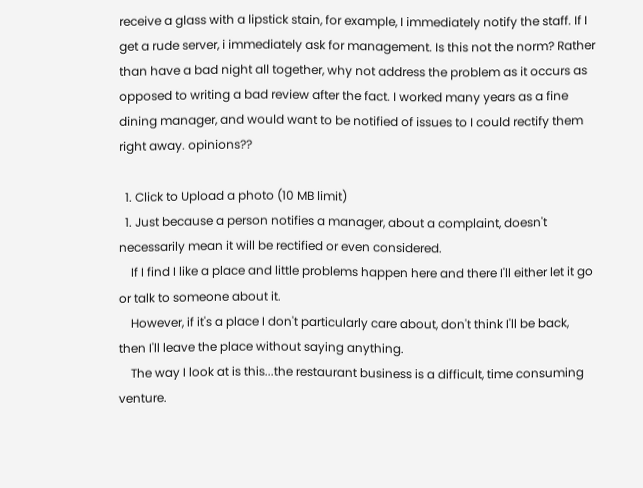receive a glass with a lipstick stain, for example, I immediately notify the staff. If I get a rude server, i immediately ask for management. Is this not the norm? Rather than have a bad night all together, why not address the problem as it occurs as opposed to writing a bad review after the fact. I worked many years as a fine dining manager, and would want to be notified of issues to I could rectify them right away. opinions??

  1. Click to Upload a photo (10 MB limit)
  1. Just because a person notifies a manager, about a complaint, doesn't necessarily mean it will be rectified or even considered.
    If I find I like a place and little problems happen here and there I'll either let it go or talk to someone about it.
    However, if it's a place I don't particularly care about, don't think I'll be back, then I'll leave the place without saying anything.
    The way I look at is this...the restaurant business is a difficult, time consuming venture.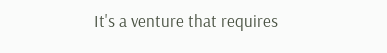It's a venture that requires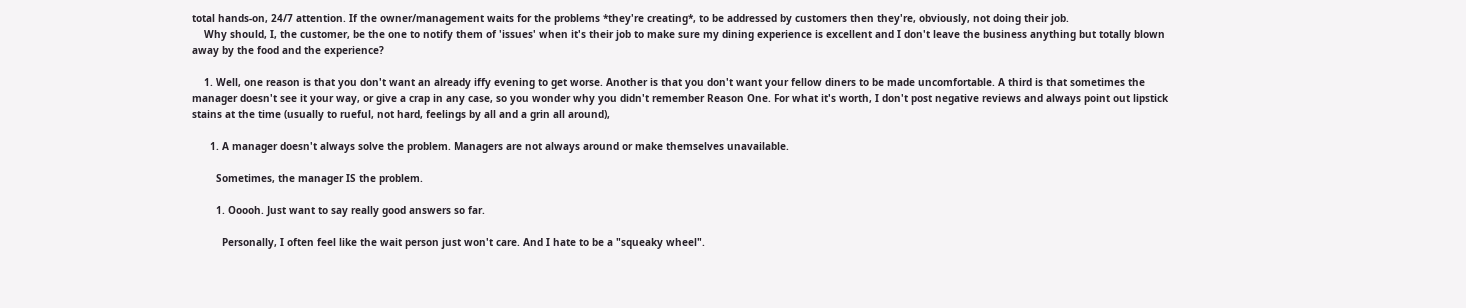total hands-on, 24/7 attention. If the owner/management waits for the problems *they're creating*, to be addressed by customers then they're, obviously, not doing their job.
    Why should, I, the customer, be the one to notify them of 'issues' when it's their job to make sure my dining experience is excellent and I don't leave the business anything but totally blown away by the food and the experience?

    1. Well, one reason is that you don't want an already iffy evening to get worse. Another is that you don't want your fellow diners to be made uncomfortable. A third is that sometimes the manager doesn't see it your way, or give a crap in any case, so you wonder why you didn't remember Reason One. For what it's worth, I don't post negative reviews and always point out lipstick stains at the time (usually to rueful, not hard, feelings by all and a grin all around),

      1. A manager doesn't always solve the problem. Managers are not always around or make themselves unavailable.

        Sometimes, the manager IS the problem.

        1. Ooooh. Just want to say really good answers so far.

          Personally, I often feel like the wait person just won't care. And I hate to be a "squeaky wheel".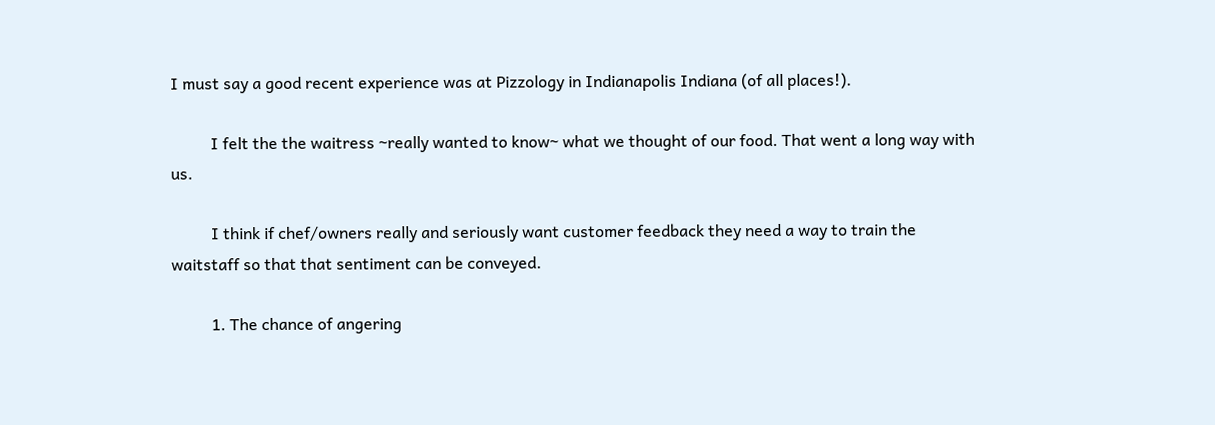I must say a good recent experience was at Pizzology in Indianapolis Indiana (of all places!).

          I felt the the waitress ~really wanted to know~ what we thought of our food. That went a long way with us.

          I think if chef/owners really and seriously want customer feedback they need a way to train the waitstaff so that that sentiment can be conveyed.

          1. The chance of angering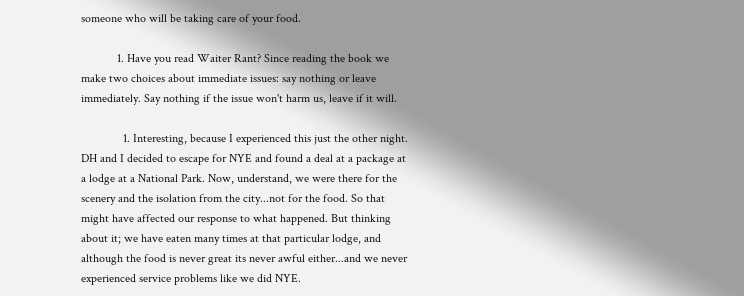someone who will be taking care of your food.

            1. Have you read Waiter Rant? Since reading the book we make two choices about immediate issues: say nothing or leave immediately. Say nothing if the issue won't harm us, leave if it will.

              1. Interesting, because I experienced this just the other night. DH and I decided to escape for NYE and found a deal at a package at a lodge at a National Park. Now, understand, we were there for the scenery and the isolation from the city...not for the food. So that might have affected our response to what happened. But thinking about it; we have eaten many times at that particular lodge, and although the food is never great its never awful either...and we never experienced service problems like we did NYE.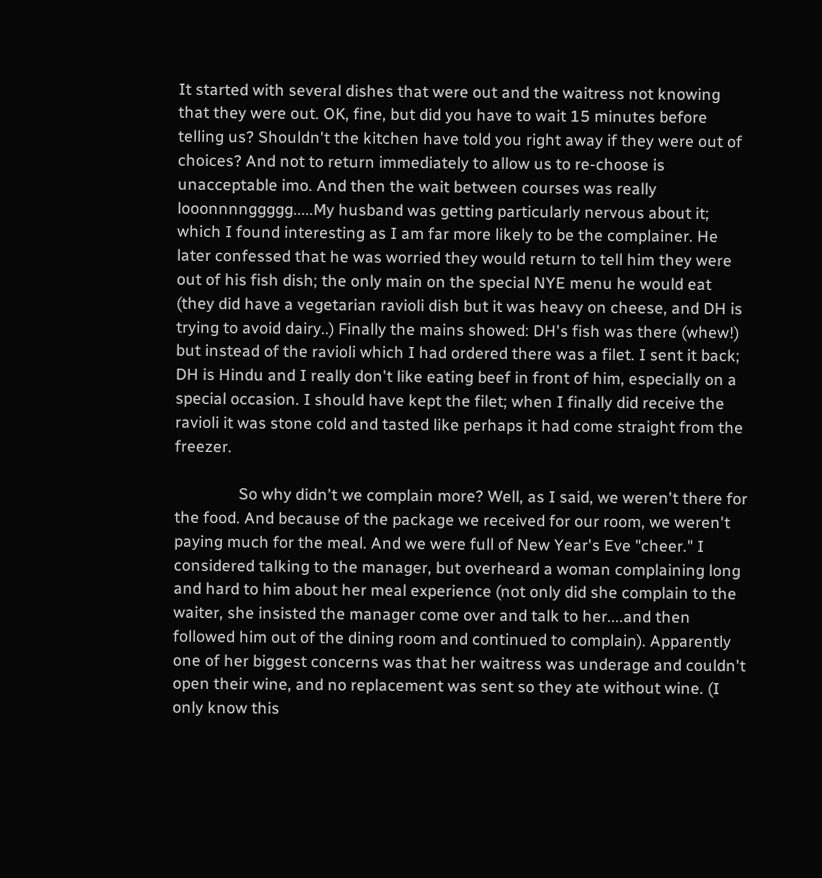It started with several dishes that were out and the waitress not knowing that they were out. OK, fine, but did you have to wait 15 minutes before telling us? Shouldn't the kitchen have told you right away if they were out of choices? And not to return immediately to allow us to re-choose is unacceptable imo. And then the wait between courses was really looonnnnggggg.....My husband was getting particularly nervous about it; which I found interesting as I am far more likely to be the complainer. He later confessed that he was worried they would return to tell him they were out of his fish dish; the only main on the special NYE menu he would eat (they did have a vegetarian ravioli dish but it was heavy on cheese, and DH is trying to avoid dairy..) Finally the mains showed: DH's fish was there (whew!) but instead of the ravioli which I had ordered there was a filet. I sent it back; DH is Hindu and I really don't like eating beef in front of him, especially on a special occasion. I should have kept the filet; when I finally did receive the ravioli it was stone cold and tasted like perhaps it had come straight from the freezer.

                So why didn't we complain more? Well, as I said, we weren't there for the food. And because of the package we received for our room, we weren't paying much for the meal. And we were full of New Year's Eve "cheer." I considered talking to the manager, but overheard a woman complaining long and hard to him about her meal experience (not only did she complain to the waiter, she insisted the manager come over and talk to her....and then followed him out of the dining room and continued to complain). Apparently one of her biggest concerns was that her waitress was underage and couldn't open their wine, and no replacement was sent so they ate without wine. (I only know this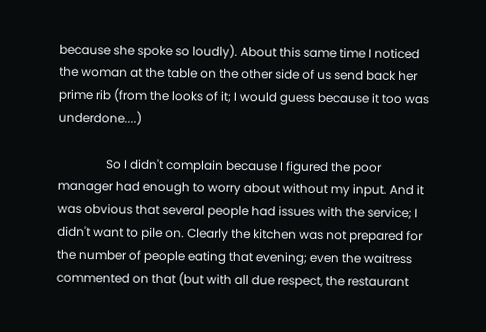because she spoke so loudly). About this same time I noticed the woman at the table on the other side of us send back her prime rib (from the looks of it; I would guess because it too was underdone....)

                So I didn't complain because I figured the poor manager had enough to worry about without my input. And it was obvious that several people had issues with the service; I didn't want to pile on. Clearly the kitchen was not prepared for the number of people eating that evening; even the waitress commented on that (but with all due respect, the restaurant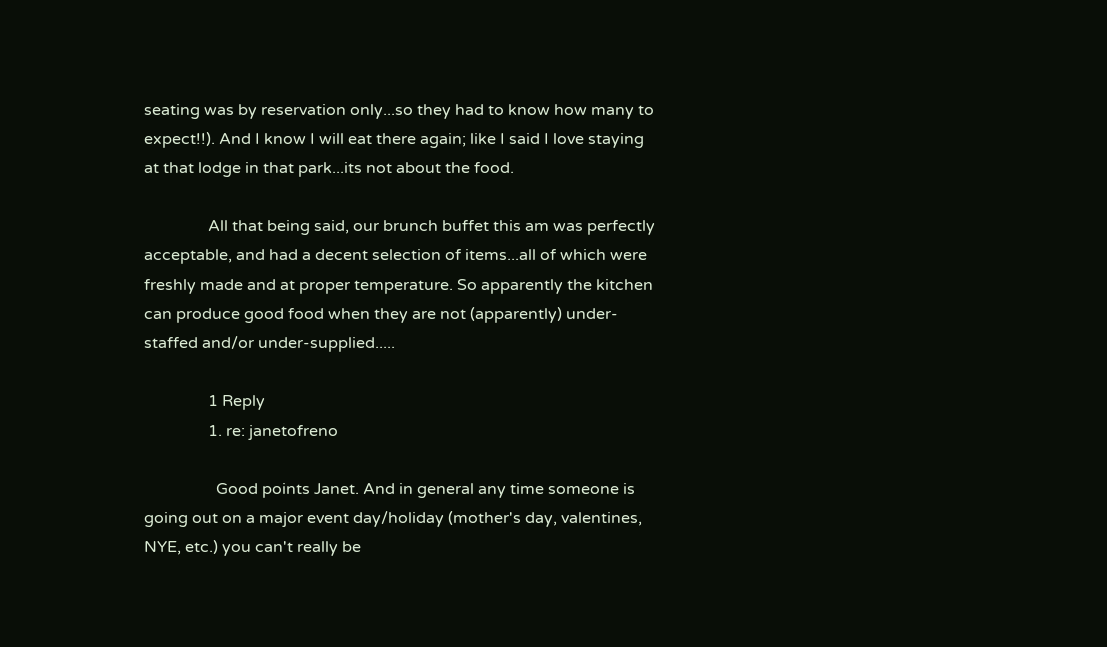seating was by reservation only...so they had to know how many to expect!!). And I know I will eat there again; like I said I love staying at that lodge in that park...its not about the food.

                All that being said, our brunch buffet this am was perfectly acceptable, and had a decent selection of items...all of which were freshly made and at proper temperature. So apparently the kitchen can produce good food when they are not (apparently) under-staffed and/or under-supplied.....

                1 Reply
                1. re: janetofreno

                  Good points Janet. And in general any time someone is going out on a major event day/holiday (mother's day, valentines, NYE, etc.) you can't really be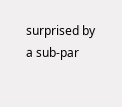surprised by a sub-par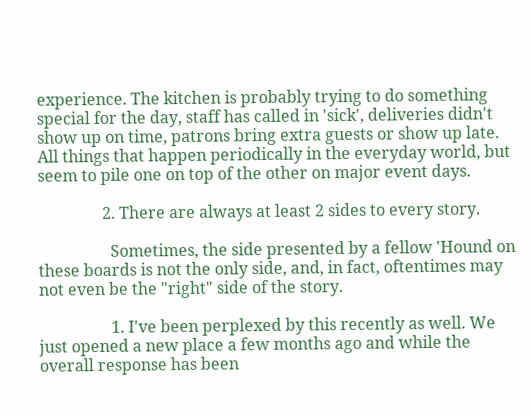experience. The kitchen is probably trying to do something special for the day, staff has called in 'sick', deliveries didn't show up on time, patrons bring extra guests or show up late. All things that happen periodically in the everyday world, but seem to pile one on top of the other on major event days.

                2. There are always at least 2 sides to every story.

                  Sometimes, the side presented by a fellow 'Hound on these boards is not the only side, and, in fact, oftentimes may not even be the "right" side of the story.

                  1. I've been perplexed by this recently as well. We just opened a new place a few months ago and while the overall response has been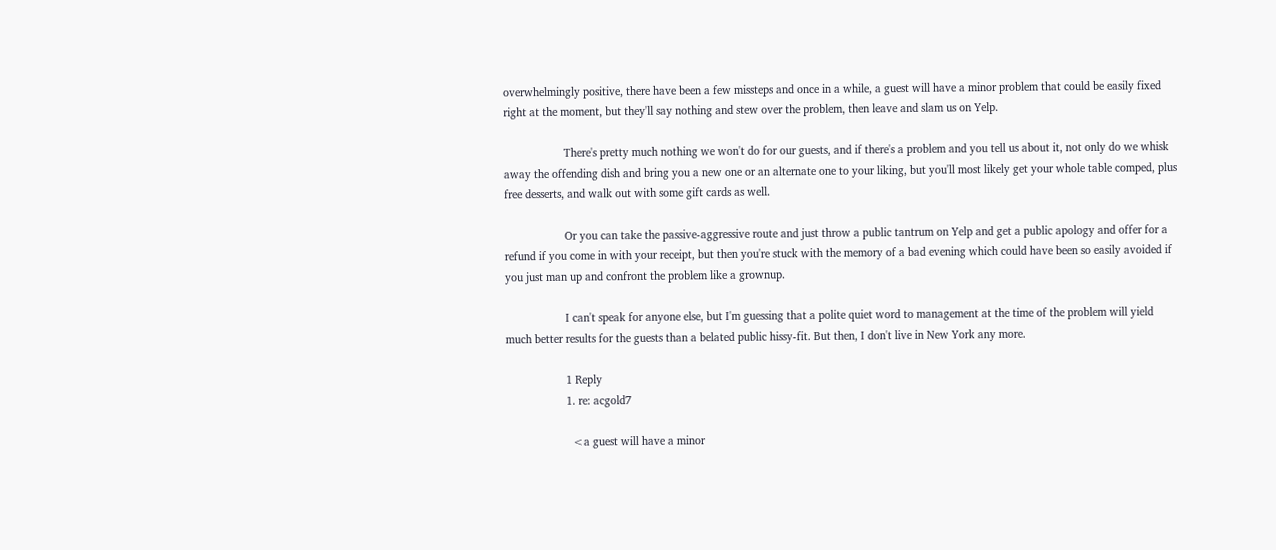overwhelmingly positive, there have been a few missteps and once in a while, a guest will have a minor problem that could be easily fixed right at the moment, but they'll say nothing and stew over the problem, then leave and slam us on Yelp.

                    There's pretty much nothing we won't do for our guests, and if there's a problem and you tell us about it, not only do we whisk away the offending dish and bring you a new one or an alternate one to your liking, but you'll most likely get your whole table comped, plus free desserts, and walk out with some gift cards as well.

                    Or you can take the passive-aggressive route and just throw a public tantrum on Yelp and get a public apology and offer for a refund if you come in with your receipt, but then you're stuck with the memory of a bad evening which could have been so easily avoided if you just man up and confront the problem like a grownup.

                    I can't speak for anyone else, but I'm guessing that a polite quiet word to management at the time of the problem will yield much better results for the guests than a belated public hissy-fit. But then, I don't live in New York any more.

                    1 Reply
                    1. re: acgold7

                      <a guest will have a minor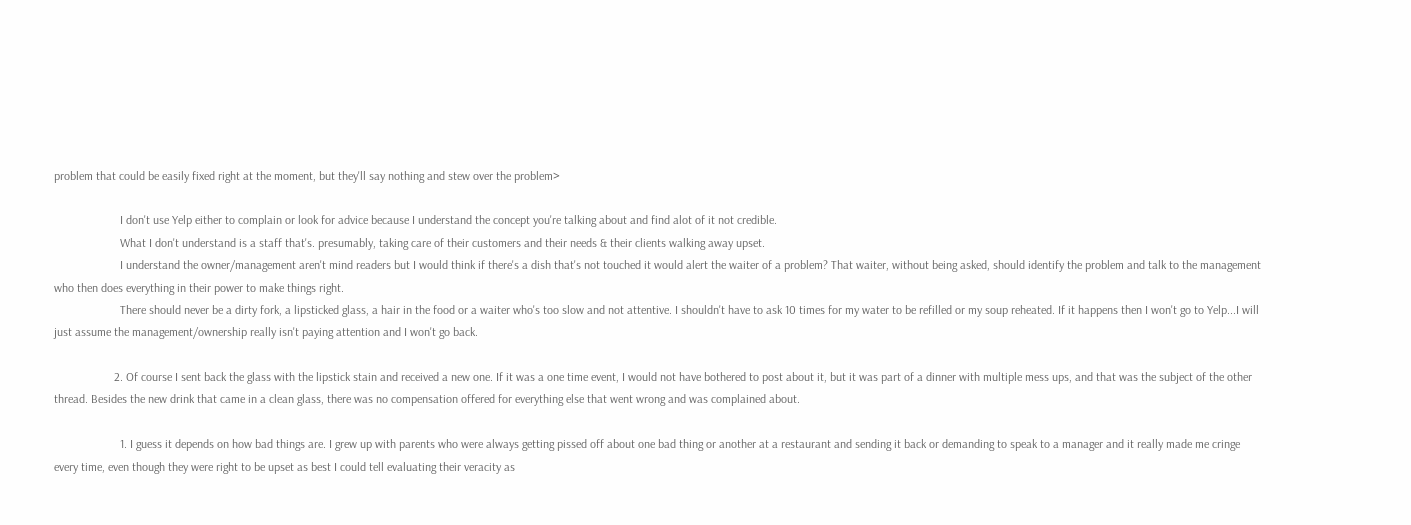problem that could be easily fixed right at the moment, but they'll say nothing and stew over the problem>

                      I don't use Yelp either to complain or look for advice because I understand the concept you're talking about and find alot of it not credible.
                      What I don't understand is a staff that's. presumably, taking care of their customers and their needs & their clients walking away upset.
                      I understand the owner/management aren't mind readers but I would think if there's a dish that's not touched it would alert the waiter of a problem? That waiter, without being asked, should identify the problem and talk to the management who then does everything in their power to make things right.
                      There should never be a dirty fork, a lipsticked glass, a hair in the food or a waiter who's too slow and not attentive. I shouldn't have to ask 10 times for my water to be refilled or my soup reheated. If it happens then I won't go to Yelp...I will just assume the management/ownership really isn't paying attention and I won't go back.

                    2. Of course I sent back the glass with the lipstick stain and received a new one. If it was a one time event, I would not have bothered to post about it, but it was part of a dinner with multiple mess ups, and that was the subject of the other thread. Besides the new drink that came in a clean glass, there was no compensation offered for everything else that went wrong and was complained about.

                      1. I guess it depends on how bad things are. I grew up with parents who were always getting pissed off about one bad thing or another at a restaurant and sending it back or demanding to speak to a manager and it really made me cringe every time, even though they were right to be upset as best I could tell evaluating their veracity as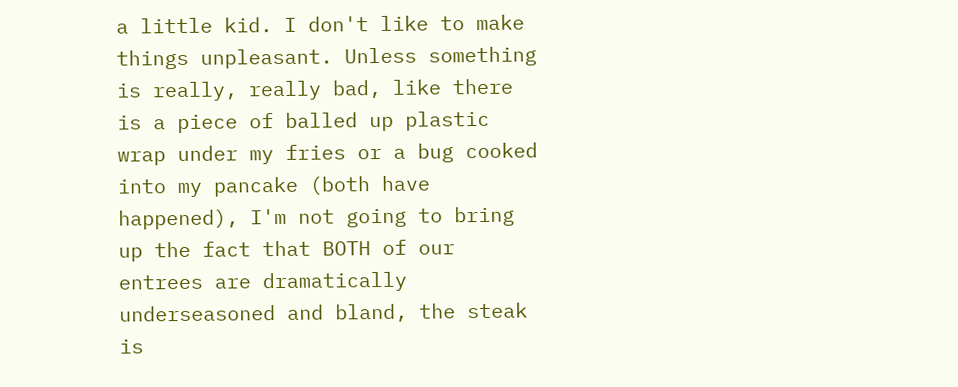a little kid. I don't like to make things unpleasant. Unless something is really, really bad, like there is a piece of balled up plastic wrap under my fries or a bug cooked into my pancake (both have happened), I'm not going to bring up the fact that BOTH of our entrees are dramatically underseasoned and bland, the steak is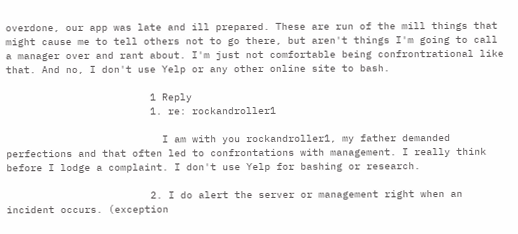overdone, our app was late and ill prepared. These are run of the mill things that might cause me to tell others not to go there, but aren't things I'm going to call a manager over and rant about. I'm just not comfortable being confrontrational like that. And no, I don't use Yelp or any other online site to bash.

                        1 Reply
                        1. re: rockandroller1

                          I am with you rockandroller1, my father demanded perfections and that often led to confrontations with management. I really think before I lodge a complaint. I don't use Yelp for bashing or research.

                        2. I do alert the server or management right when an incident occurs. (exception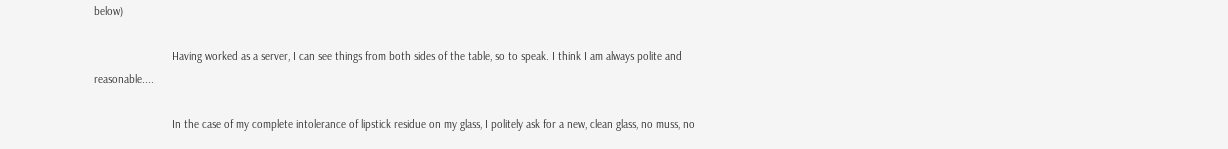below)

                          Having worked as a server, I can see things from both sides of the table, so to speak. I think I am always polite and reasonable....

                          In the case of my complete intolerance of lipstick residue on my glass, I politely ask for a new, clean glass, no muss, no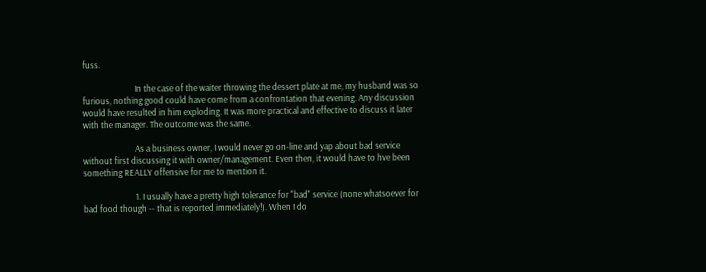fuss.

                          In the case of the waiter throwing the dessert plate at me, my husband was so furious, nothing good could have come from a confrontation that evening. Any discussion would have resulted in him exploding. It was more practical and effective to discuss it later with the manager. The outcome was the same.

                          As a business owner, I would never go on-line and yap about bad service without first discussing it with owner/management. Even then, it would have to hve been something REALLY offensive for me to mention it.

                          1. I usually have a pretty high tolerance for "bad" service (none whatsoever for bad food though -- that is reported immediately!). When I do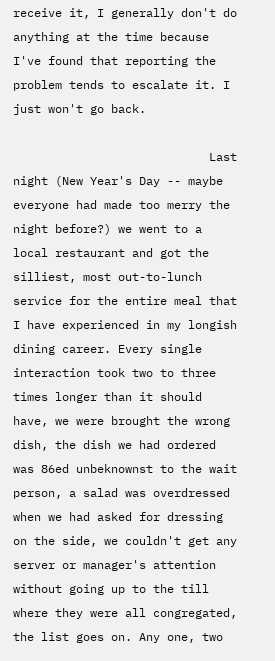receive it, I generally don't do anything at the time because I've found that reporting the problem tends to escalate it. I just won't go back.

                            Last night (New Year's Day -- maybe everyone had made too merry the night before?) we went to a local restaurant and got the silliest, most out-to-lunch service for the entire meal that I have experienced in my longish dining career. Every single interaction took two to three times longer than it should have, we were brought the wrong dish, the dish we had ordered was 86ed unbeknownst to the wait person, a salad was overdressed when we had asked for dressing on the side, we couldn't get any server or manager's attention without going up to the till where they were all congregated, the list goes on. Any one, two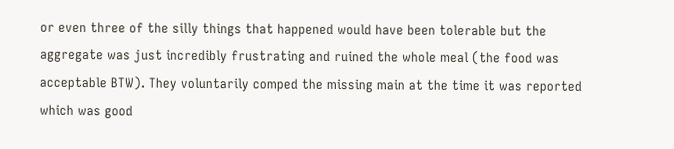or even three of the silly things that happened would have been tolerable but the aggregate was just incredibly frustrating and ruined the whole meal (the food was acceptable BTW). They voluntarily comped the missing main at the time it was reported which was good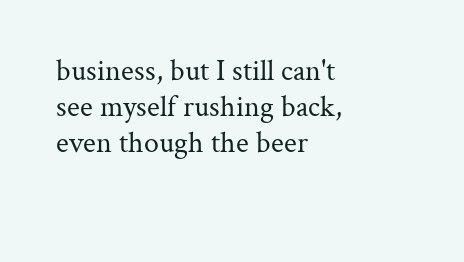business, but I still can't see myself rushing back, even though the beer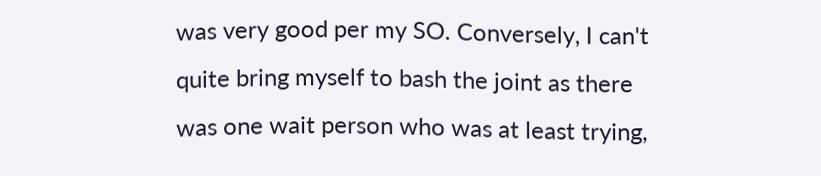was very good per my SO. Conversely, I can't quite bring myself to bash the joint as there was one wait person who was at least trying,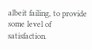albeit failing, to provide some level of satisfaction.